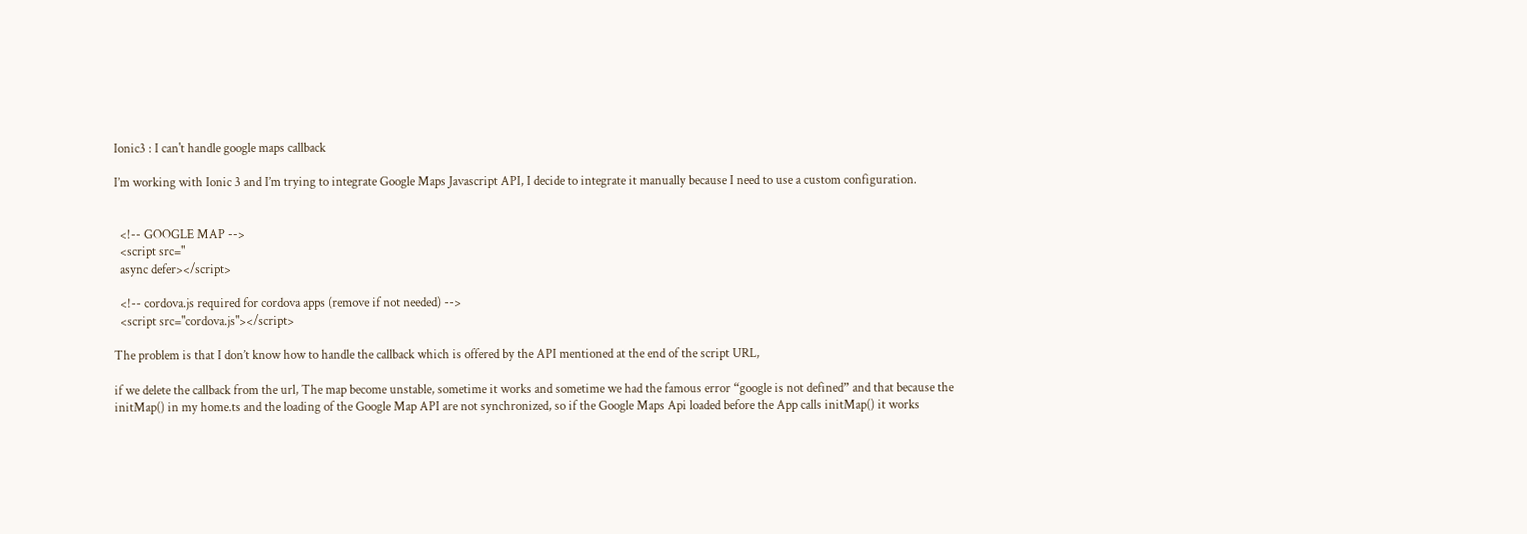Ionic3 : I can't handle google maps callback

I’m working with Ionic 3 and I’m trying to integrate Google Maps Javascript API, I decide to integrate it manually because I need to use a custom configuration.


  <!-- GOOGLE MAP -->
  <script src="
  async defer></script>

  <!-- cordova.js required for cordova apps (remove if not needed) -->
  <script src="cordova.js"></script>

The problem is that I don’t know how to handle the callback which is offered by the API mentioned at the end of the script URL,

if we delete the callback from the url, The map become unstable, sometime it works and sometime we had the famous error “google is not defined” and that because the initMap() in my home.ts and the loading of the Google Map API are not synchronized, so if the Google Maps Api loaded before the App calls initMap() it works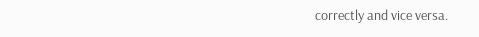correctly and vice versa.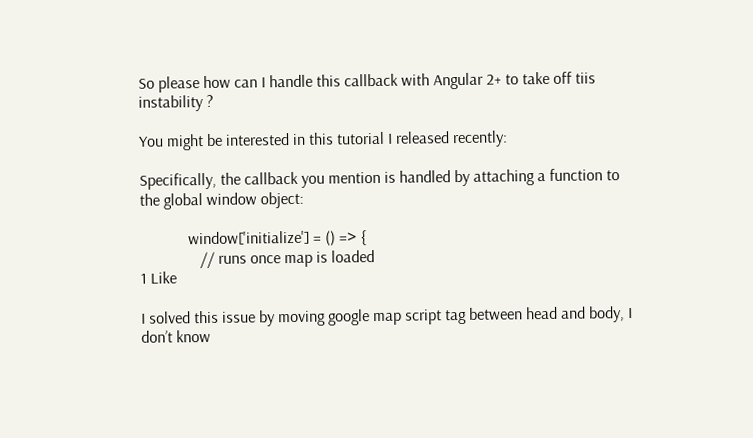So please how can I handle this callback with Angular 2+ to take off tiis instability ?

You might be interested in this tutorial I released recently:

Specifically, the callback you mention is handled by attaching a function to the global window object:

            window['initialize'] = () => {
               // runs once map is loaded
1 Like

I solved this issue by moving google map script tag between head and body, I don’t know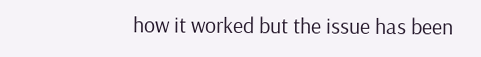how it worked but the issue has been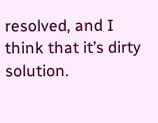resolved, and I think that it’s dirty solution.